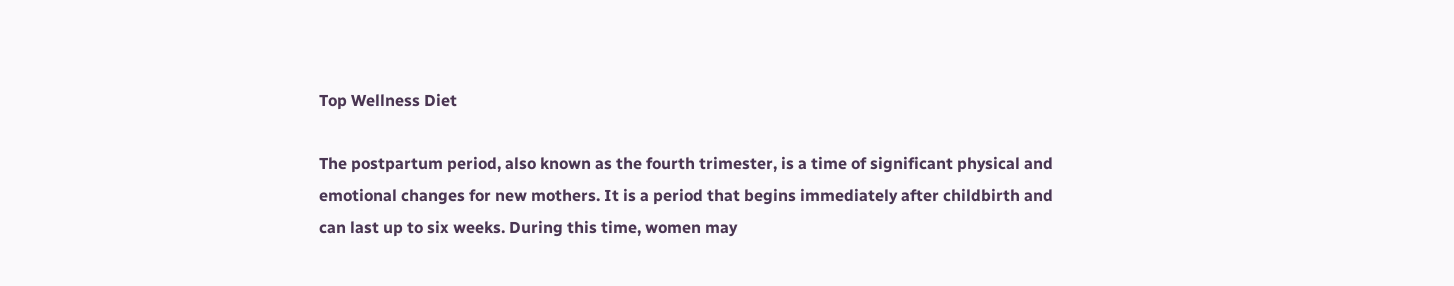Top Wellness Diet

The postpartum period, also known as the fourth trimester, is a time of significant physical and emotional changes for new mothers. It is a period that begins immediately after childbirth and can last up to six weeks. During this time, women may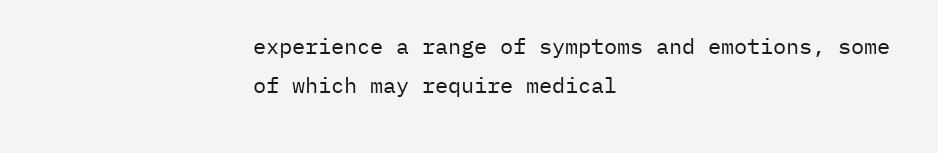experience a range of symptoms and emotions, some of which may require medical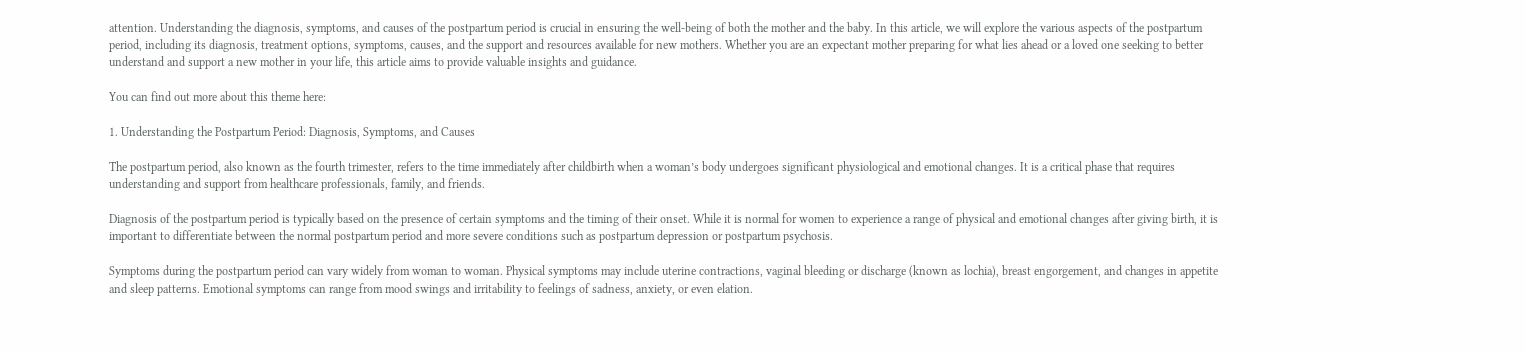attention. Understanding the diagnosis, symptoms, and causes of the postpartum period is crucial in ensuring the well-being of both the mother and the baby. In this article, we will explore the various aspects of the postpartum period, including its diagnosis, treatment options, symptoms, causes, and the support and resources available for new mothers. Whether you are an expectant mother preparing for what lies ahead or a loved one seeking to better understand and support a new mother in your life, this article aims to provide valuable insights and guidance.

You can find out more about this theme here:

1. Understanding the Postpartum Period: Diagnosis, Symptoms, and Causes

The postpartum period, also known as the fourth trimester, refers to the time immediately after childbirth when a woman’s body undergoes significant physiological and emotional changes. It is a critical phase that requires understanding and support from healthcare professionals, family, and friends.

Diagnosis of the postpartum period is typically based on the presence of certain symptoms and the timing of their onset. While it is normal for women to experience a range of physical and emotional changes after giving birth, it is important to differentiate between the normal postpartum period and more severe conditions such as postpartum depression or postpartum psychosis.

Symptoms during the postpartum period can vary widely from woman to woman. Physical symptoms may include uterine contractions, vaginal bleeding or discharge (known as lochia), breast engorgement, and changes in appetite and sleep patterns. Emotional symptoms can range from mood swings and irritability to feelings of sadness, anxiety, or even elation.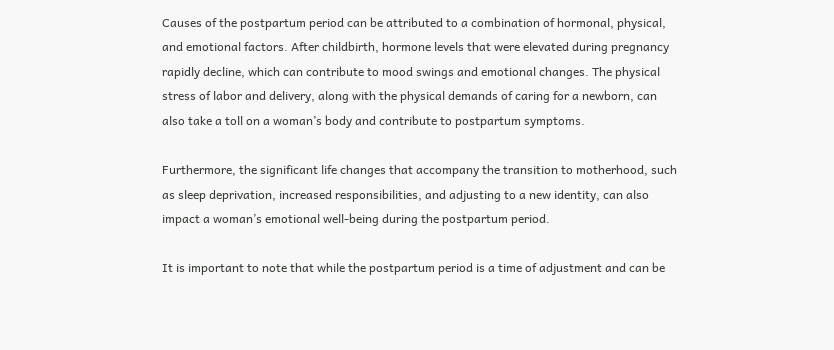Causes of the postpartum period can be attributed to a combination of hormonal, physical, and emotional factors. After childbirth, hormone levels that were elevated during pregnancy rapidly decline, which can contribute to mood swings and emotional changes. The physical stress of labor and delivery, along with the physical demands of caring for a newborn, can also take a toll on a woman’s body and contribute to postpartum symptoms.

Furthermore, the significant life changes that accompany the transition to motherhood, such as sleep deprivation, increased responsibilities, and adjusting to a new identity, can also impact a woman’s emotional well-being during the postpartum period.

It is important to note that while the postpartum period is a time of adjustment and can be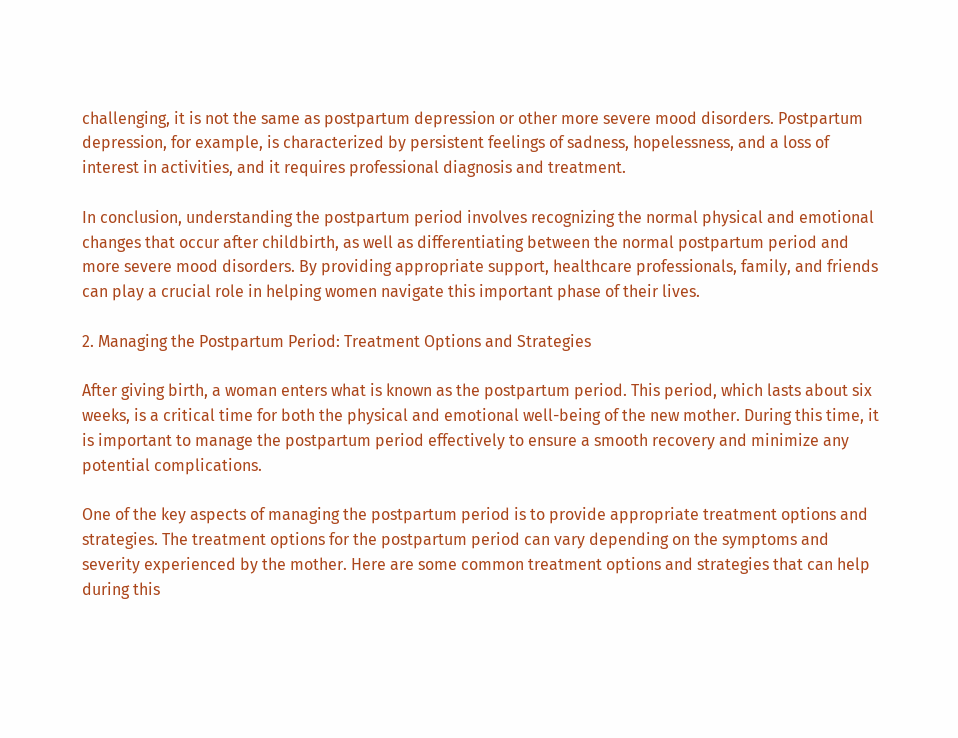challenging, it is not the same as postpartum depression or other more severe mood disorders. Postpartum depression, for example, is characterized by persistent feelings of sadness, hopelessness, and a loss of interest in activities, and it requires professional diagnosis and treatment.

In conclusion, understanding the postpartum period involves recognizing the normal physical and emotional changes that occur after childbirth, as well as differentiating between the normal postpartum period and more severe mood disorders. By providing appropriate support, healthcare professionals, family, and friends can play a crucial role in helping women navigate this important phase of their lives.

2. Managing the Postpartum Period: Treatment Options and Strategies

After giving birth, a woman enters what is known as the postpartum period. This period, which lasts about six weeks, is a critical time for both the physical and emotional well-being of the new mother. During this time, it is important to manage the postpartum period effectively to ensure a smooth recovery and minimize any potential complications.

One of the key aspects of managing the postpartum period is to provide appropriate treatment options and strategies. The treatment options for the postpartum period can vary depending on the symptoms and severity experienced by the mother. Here are some common treatment options and strategies that can help during this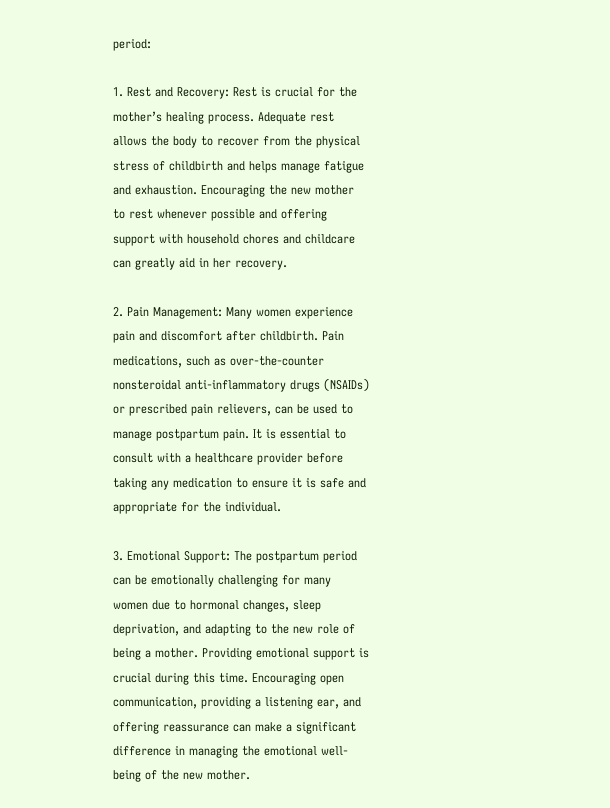period:

1. Rest and Recovery: Rest is crucial for the mother’s healing process. Adequate rest allows the body to recover from the physical stress of childbirth and helps manage fatigue and exhaustion. Encouraging the new mother to rest whenever possible and offering support with household chores and childcare can greatly aid in her recovery.

2. Pain Management: Many women experience pain and discomfort after childbirth. Pain medications, such as over-the-counter nonsteroidal anti-inflammatory drugs (NSAIDs) or prescribed pain relievers, can be used to manage postpartum pain. It is essential to consult with a healthcare provider before taking any medication to ensure it is safe and appropriate for the individual.

3. Emotional Support: The postpartum period can be emotionally challenging for many women due to hormonal changes, sleep deprivation, and adapting to the new role of being a mother. Providing emotional support is crucial during this time. Encouraging open communication, providing a listening ear, and offering reassurance can make a significant difference in managing the emotional well-being of the new mother.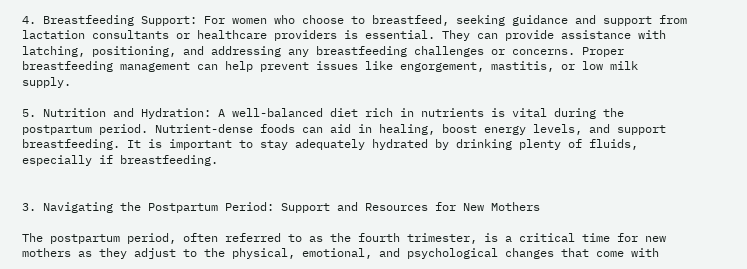4. Breastfeeding Support: For women who choose to breastfeed, seeking guidance and support from lactation consultants or healthcare providers is essential. They can provide assistance with latching, positioning, and addressing any breastfeeding challenges or concerns. Proper breastfeeding management can help prevent issues like engorgement, mastitis, or low milk supply.

5. Nutrition and Hydration: A well-balanced diet rich in nutrients is vital during the postpartum period. Nutrient-dense foods can aid in healing, boost energy levels, and support breastfeeding. It is important to stay adequately hydrated by drinking plenty of fluids, especially if breastfeeding.


3. Navigating the Postpartum Period: Support and Resources for New Mothers

The postpartum period, often referred to as the fourth trimester, is a critical time for new mothers as they adjust to the physical, emotional, and psychological changes that come with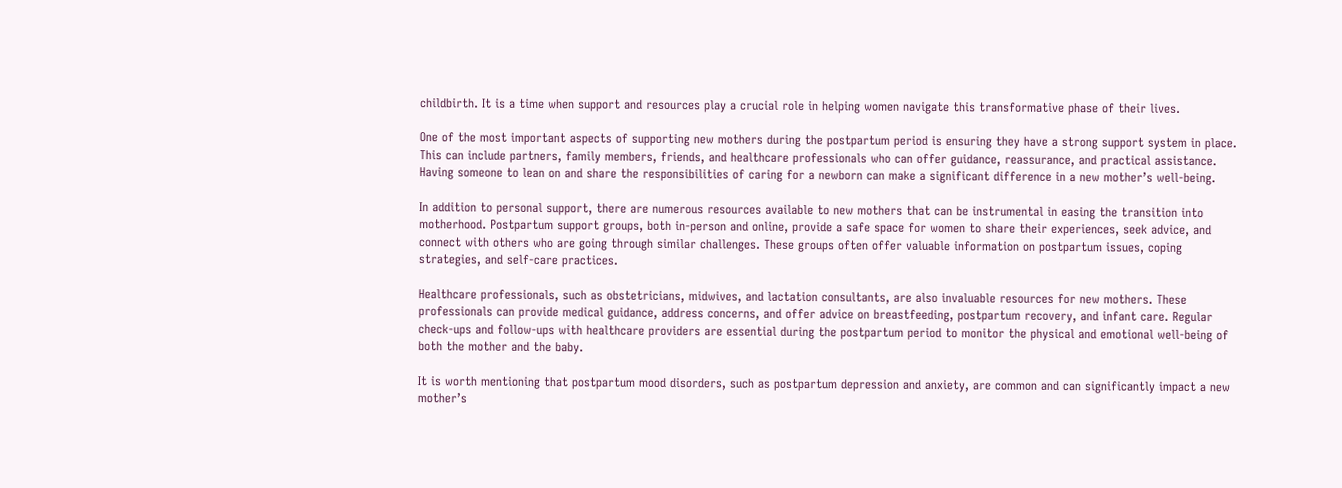childbirth. It is a time when support and resources play a crucial role in helping women navigate this transformative phase of their lives.

One of the most important aspects of supporting new mothers during the postpartum period is ensuring they have a strong support system in place. This can include partners, family members, friends, and healthcare professionals who can offer guidance, reassurance, and practical assistance. Having someone to lean on and share the responsibilities of caring for a newborn can make a significant difference in a new mother’s well-being.

In addition to personal support, there are numerous resources available to new mothers that can be instrumental in easing the transition into motherhood. Postpartum support groups, both in-person and online, provide a safe space for women to share their experiences, seek advice, and connect with others who are going through similar challenges. These groups often offer valuable information on postpartum issues, coping strategies, and self-care practices.

Healthcare professionals, such as obstetricians, midwives, and lactation consultants, are also invaluable resources for new mothers. These professionals can provide medical guidance, address concerns, and offer advice on breastfeeding, postpartum recovery, and infant care. Regular check-ups and follow-ups with healthcare providers are essential during the postpartum period to monitor the physical and emotional well-being of both the mother and the baby.

It is worth mentioning that postpartum mood disorders, such as postpartum depression and anxiety, are common and can significantly impact a new mother’s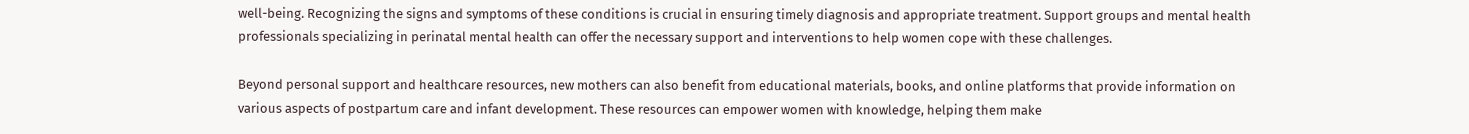well-being. Recognizing the signs and symptoms of these conditions is crucial in ensuring timely diagnosis and appropriate treatment. Support groups and mental health professionals specializing in perinatal mental health can offer the necessary support and interventions to help women cope with these challenges.

Beyond personal support and healthcare resources, new mothers can also benefit from educational materials, books, and online platforms that provide information on various aspects of postpartum care and infant development. These resources can empower women with knowledge, helping them make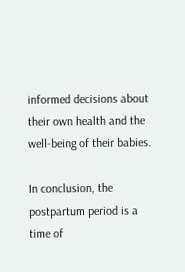informed decisions about their own health and the well-being of their babies.

In conclusion, the postpartum period is a time of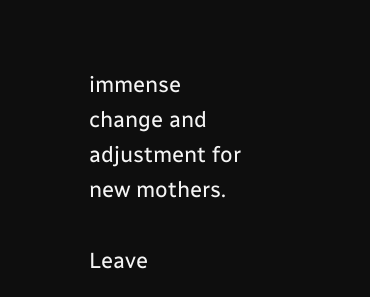immense change and adjustment for new mothers.

Leave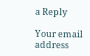a Reply

Your email address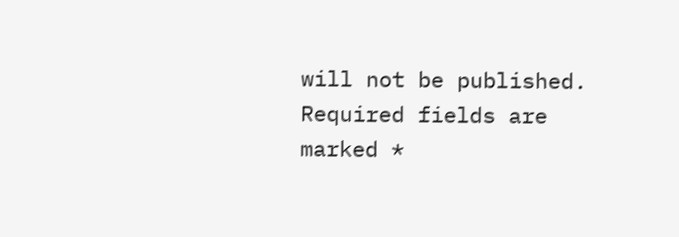will not be published. Required fields are marked *